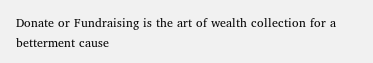Donate or Fundraising is the art of wealth collection for a betterment cause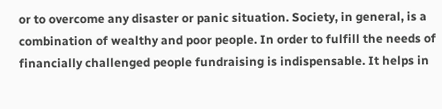or to overcome any disaster or panic situation. Society, in general, is a combination of wealthy and poor people. In order to fulfill the needs of financially challenged people fundraising is indispensable. It helps in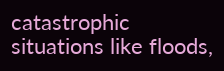catastrophic situations like floods,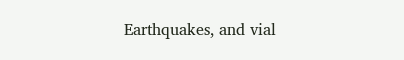Earthquakes, and vial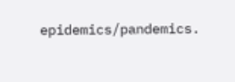epidemics/pandemics.